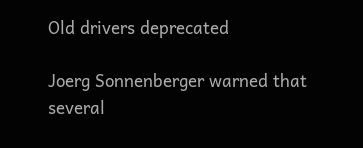Old drivers deprecated

Joerg Sonnenberger warned that several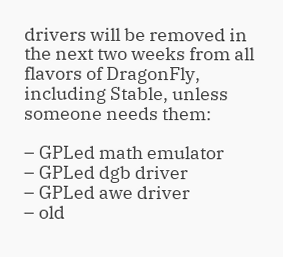drivers will be removed in the next two weeks from all flavors of DragonFly, including Stable, unless someone needs them:

– GPLed math emulator
– GPLed dgb driver
– GPLed awe driver
– old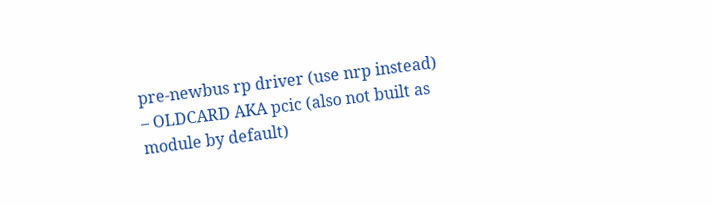pre-newbus rp driver (use nrp instead)
– OLDCARD AKA pcic (also not built as module by default)